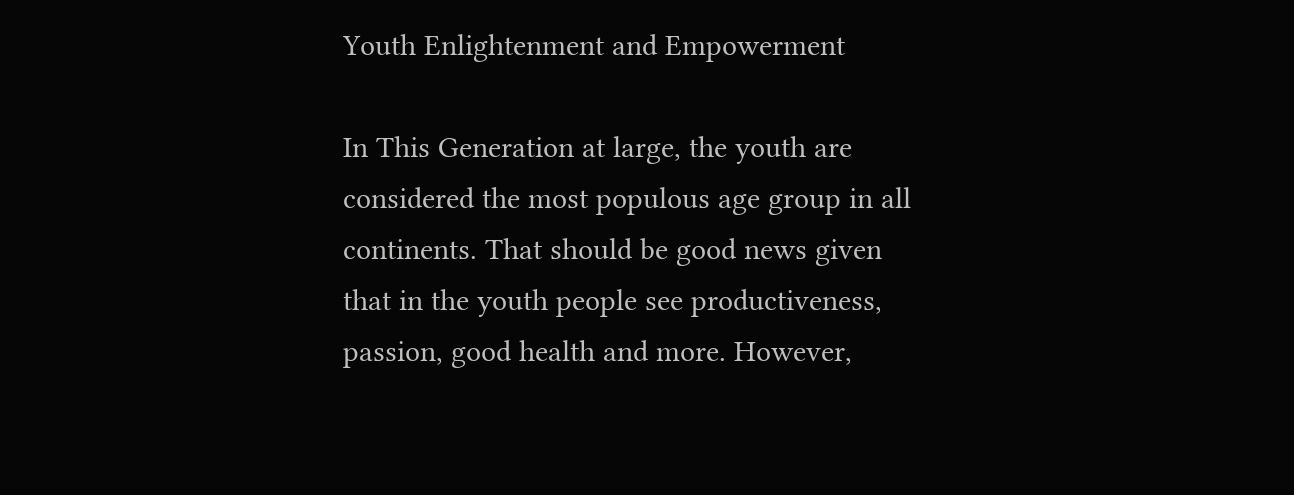Youth Enlightenment and Empowerment

In This Generation at large, the youth are considered the most populous age group in all continents. That should be good news given that in the youth people see productiveness, passion, good health and more. However,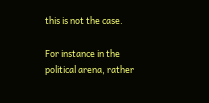this is not the case.

For instance in the political arena, rather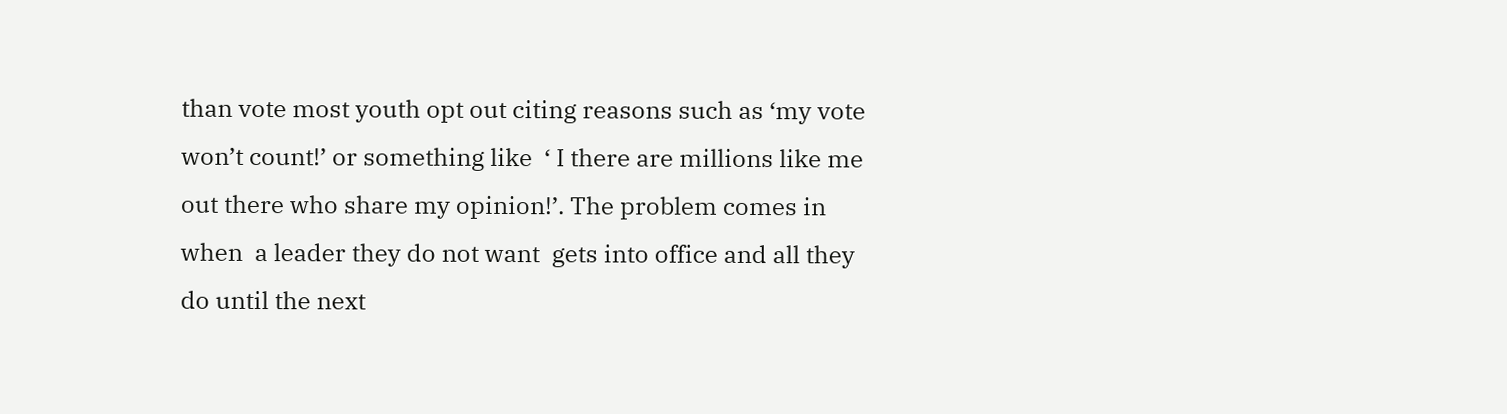than vote most youth opt out citing reasons such as ‘my vote won’t count!’ or something like  ‘ I there are millions like me out there who share my opinion!’. The problem comes in when  a leader they do not want  gets into office and all they do until the next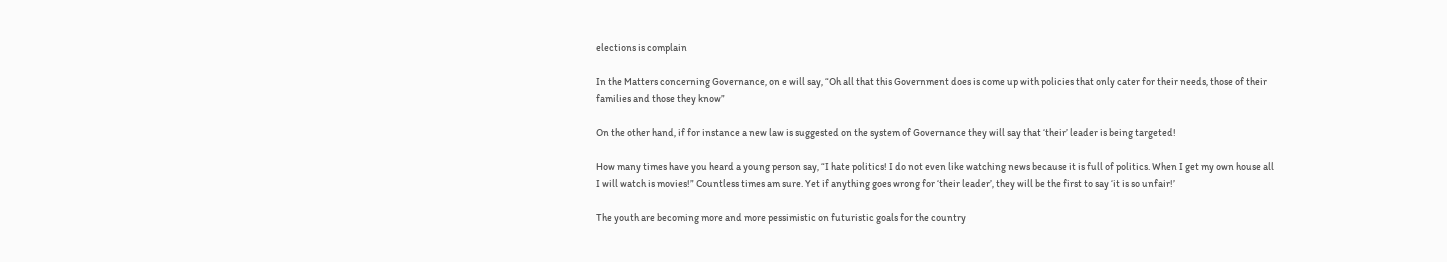elections is complain

In the Matters concerning Governance, on e will say, “Oh all that this Government does is come up with policies that only cater for their needs, those of their families and those they know”

On the other hand, if for instance a new law is suggested on the system of Governance they will say that ‘their’ leader is being targeted!

How many times have you heard a young person say, “I hate politics! I do not even like watching news because it is full of politics. When I get my own house all I will watch is movies!” Countless times am sure. Yet if anything goes wrong for ‘their leader’, they will be the first to say ‘it is so unfair!’

The youth are becoming more and more pessimistic on futuristic goals for the country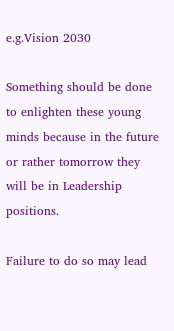e.g.Vision 2030

Something should be done to enlighten these young minds because in the future or rather tomorrow they will be in Leadership positions.

Failure to do so may lead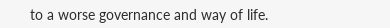to a worse governance and way of life.